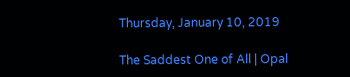Thursday, January 10, 2019

The Saddest One of All | Opal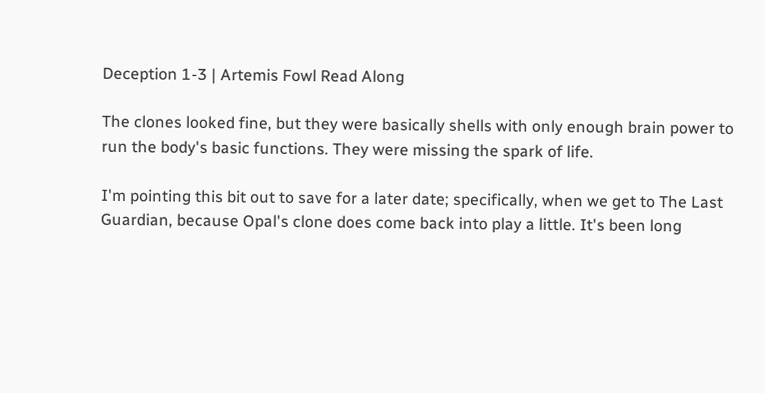Deception 1-3 | Artemis Fowl Read Along

The clones looked fine, but they were basically shells with only enough brain power to run the body's basic functions. They were missing the spark of life.

I'm pointing this bit out to save for a later date; specifically, when we get to The Last Guardian, because Opal's clone does come back into play a little. It's been long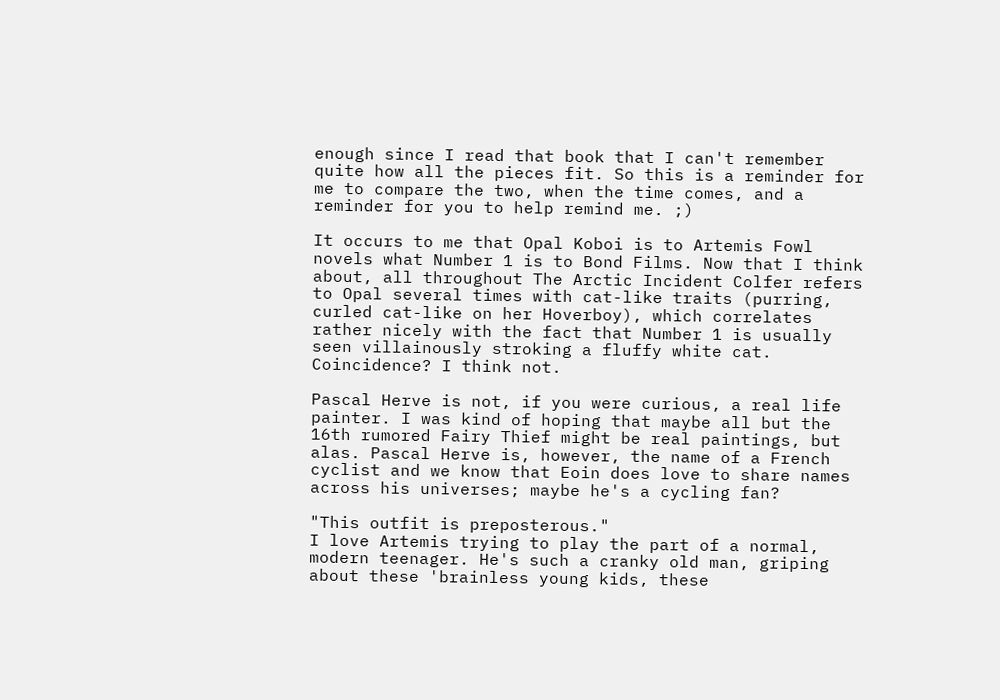enough since I read that book that I can't remember quite how all the pieces fit. So this is a reminder for me to compare the two, when the time comes, and a reminder for you to help remind me. ;)

It occurs to me that Opal Koboi is to Artemis Fowl novels what Number 1 is to Bond Films. Now that I think about, all throughout The Arctic Incident Colfer refers to Opal several times with cat-like traits (purring, curled cat-like on her Hoverboy), which correlates rather nicely with the fact that Number 1 is usually seen villainously stroking a fluffy white cat. Coincidence? I think not.

Pascal Herve is not, if you were curious, a real life painter. I was kind of hoping that maybe all but the 16th rumored Fairy Thief might be real paintings, but alas. Pascal Herve is, however, the name of a French cyclist and we know that Eoin does love to share names across his universes; maybe he's a cycling fan?

"This outfit is preposterous."
I love Artemis trying to play the part of a normal, modern teenager. He's such a cranky old man, griping about these 'brainless young kids, these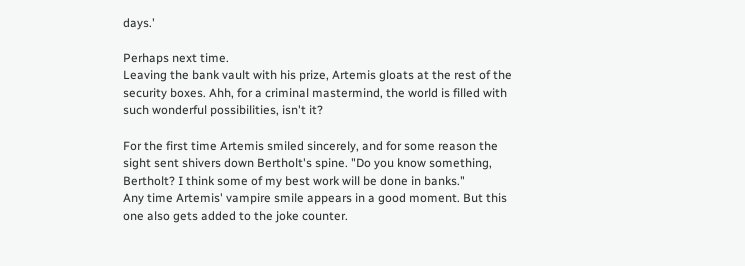days.'

Perhaps next time.
Leaving the bank vault with his prize, Artemis gloats at the rest of the security boxes. Ahh, for a criminal mastermind, the world is filled with such wonderful possibilities, isn't it?

For the first time Artemis smiled sincerely, and for some reason the sight sent shivers down Bertholt's spine. "Do you know something, Bertholt? I think some of my best work will be done in banks."
Any time Artemis' vampire smile appears in a good moment. But this one also gets added to the joke counter.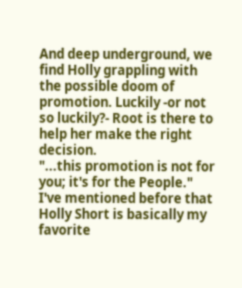And deep underground, we find Holly grappling with the possible doom of promotion. Luckily -or not so luckily?- Root is there to help her make the right decision.
"...this promotion is not for you; it's for the People."
I've mentioned before that Holly Short is basically my favorite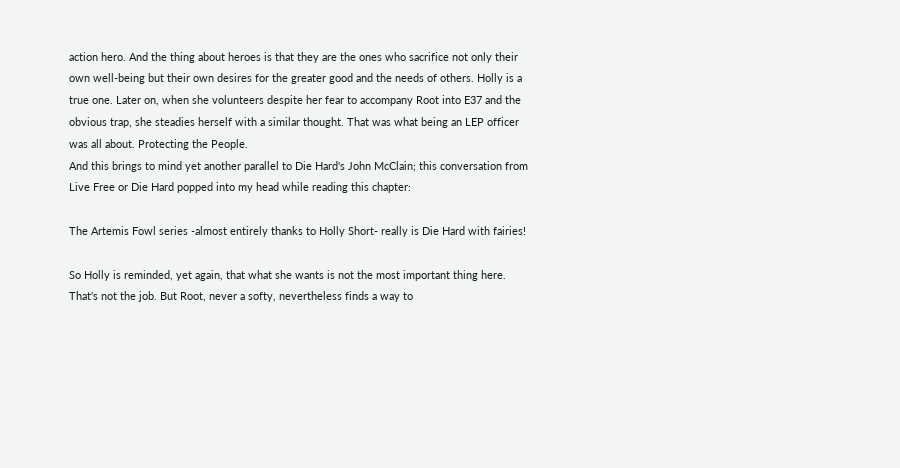action hero. And the thing about heroes is that they are the ones who sacrifice not only their own well-being but their own desires for the greater good and the needs of others. Holly is a true one. Later on, when she volunteers despite her fear to accompany Root into E37 and the obvious trap, she steadies herself with a similar thought. That was what being an LEP officer was all about. Protecting the People.
And this brings to mind yet another parallel to Die Hard's John McClain; this conversation from Live Free or Die Hard popped into my head while reading this chapter:

The Artemis Fowl series -almost entirely thanks to Holly Short- really is Die Hard with fairies!

So Holly is reminded, yet again, that what she wants is not the most important thing here. That's not the job. But Root, never a softy, nevertheless finds a way to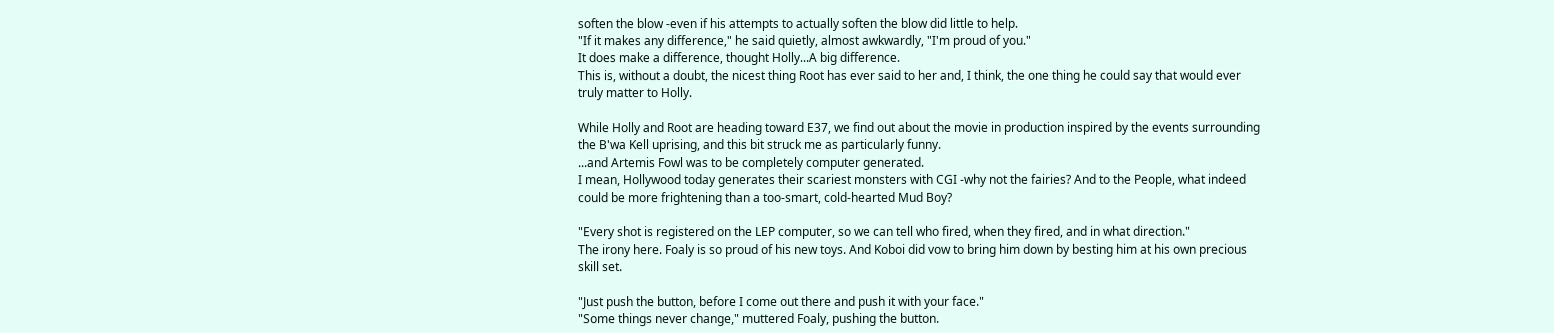soften the blow -even if his attempts to actually soften the blow did little to help.
"If it makes any difference," he said quietly, almost awkwardly, "I'm proud of you."
It does make a difference, thought Holly...A big difference.
This is, without a doubt, the nicest thing Root has ever said to her and, I think, the one thing he could say that would ever truly matter to Holly.

While Holly and Root are heading toward E37, we find out about the movie in production inspired by the events surrounding the B'wa Kell uprising, and this bit struck me as particularly funny.
...and Artemis Fowl was to be completely computer generated.
I mean, Hollywood today generates their scariest monsters with CGI -why not the fairies? And to the People, what indeed could be more frightening than a too-smart, cold-hearted Mud Boy?

"Every shot is registered on the LEP computer, so we can tell who fired, when they fired, and in what direction."
The irony here. Foaly is so proud of his new toys. And Koboi did vow to bring him down by besting him at his own precious skill set.

"Just push the button, before I come out there and push it with your face."
"Some things never change," muttered Foaly, pushing the button.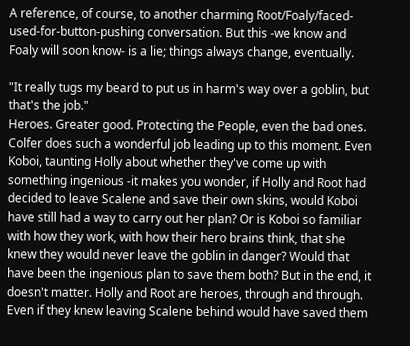A reference, of course, to another charming Root/Foaly/faced-used-for-button-pushing conversation. But this -we know and Foaly will soon know- is a lie; things always change, eventually.

"It really tugs my beard to put us in harm's way over a goblin, but that's the job."
Heroes. Greater good. Protecting the People, even the bad ones. Colfer does such a wonderful job leading up to this moment. Even Koboi, taunting Holly about whether they've come up with something ingenious -it makes you wonder, if Holly and Root had decided to leave Scalene and save their own skins, would Koboi have still had a way to carry out her plan? Or is Koboi so familiar with how they work, with how their hero brains think, that she knew they would never leave the goblin in danger? Would that have been the ingenious plan to save them both? But in the end, it doesn't matter. Holly and Root are heroes, through and through. Even if they knew leaving Scalene behind would have saved them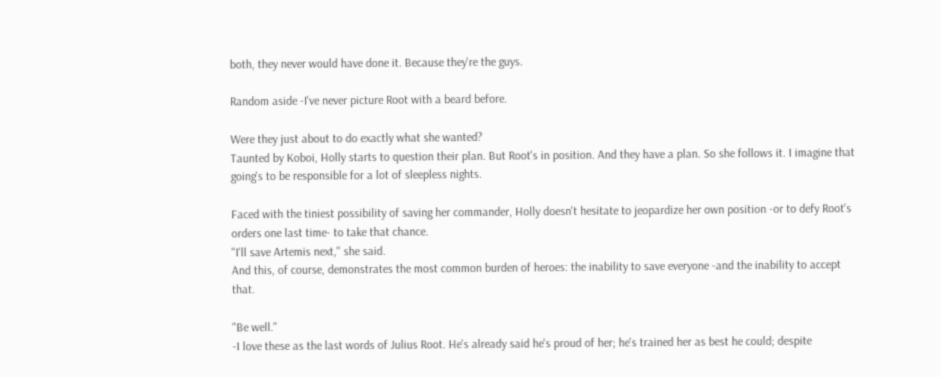both, they never would have done it. Because they're the guys.

Random aside -I've never picture Root with a beard before.

Were they just about to do exactly what she wanted?
Taunted by Koboi, Holly starts to question their plan. But Root's in position. And they have a plan. So she follows it. I imagine that going's to be responsible for a lot of sleepless nights.

Faced with the tiniest possibility of saving her commander, Holly doesn't hesitate to jeopardize her own position -or to defy Root's orders one last time- to take that chance.
"I'll save Artemis next," she said.
And this, of course, demonstrates the most common burden of heroes: the inability to save everyone -and the inability to accept that.

"Be well."
-I love these as the last words of Julius Root. He's already said he's proud of her; he's trained her as best he could; despite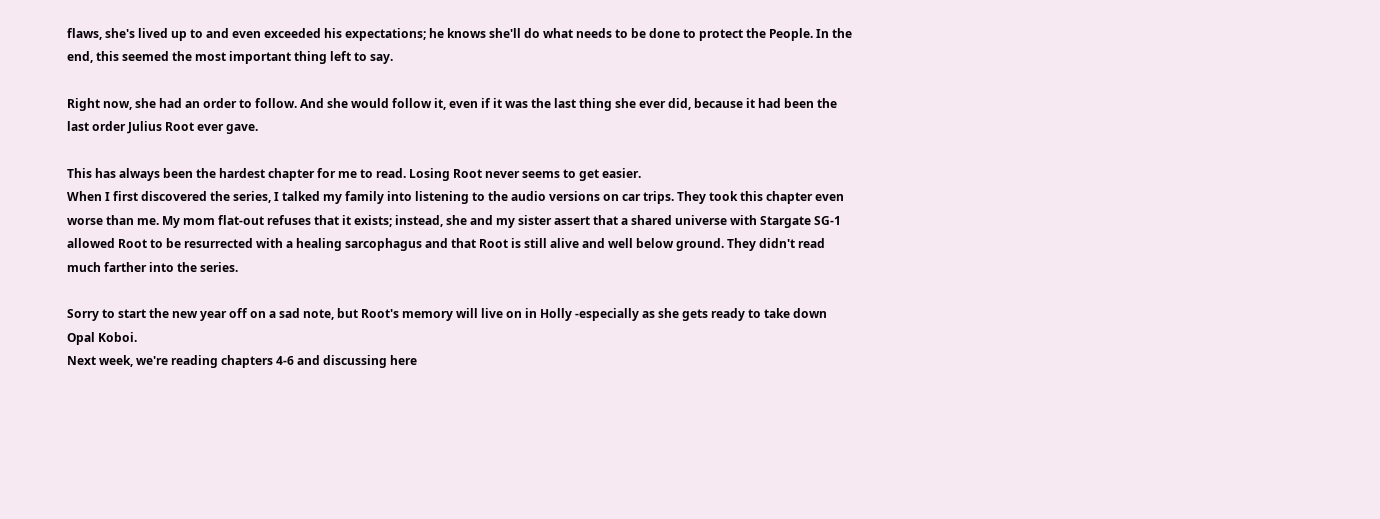flaws, she's lived up to and even exceeded his expectations; he knows she'll do what needs to be done to protect the People. In the end, this seemed the most important thing left to say.

Right now, she had an order to follow. And she would follow it, even if it was the last thing she ever did, because it had been the last order Julius Root ever gave.

This has always been the hardest chapter for me to read. Losing Root never seems to get easier.
When I first discovered the series, I talked my family into listening to the audio versions on car trips. They took this chapter even worse than me. My mom flat-out refuses that it exists; instead, she and my sister assert that a shared universe with Stargate SG-1 allowed Root to be resurrected with a healing sarcophagus and that Root is still alive and well below ground. They didn't read much farther into the series.

Sorry to start the new year off on a sad note, but Root's memory will live on in Holly -especially as she gets ready to take down Opal Koboi.
Next week, we're reading chapters 4-6 and discussing here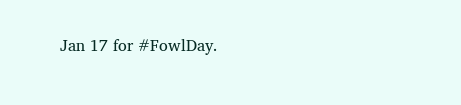Jan 17 for #FowlDay.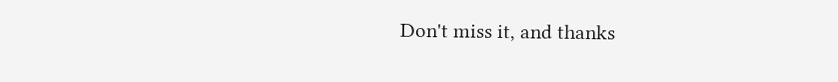Don't miss it, and thanks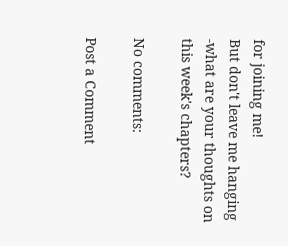for joining me!
But don't leave me hanging -what are your thoughts on this week's chapters?

No comments:

Post a Comment